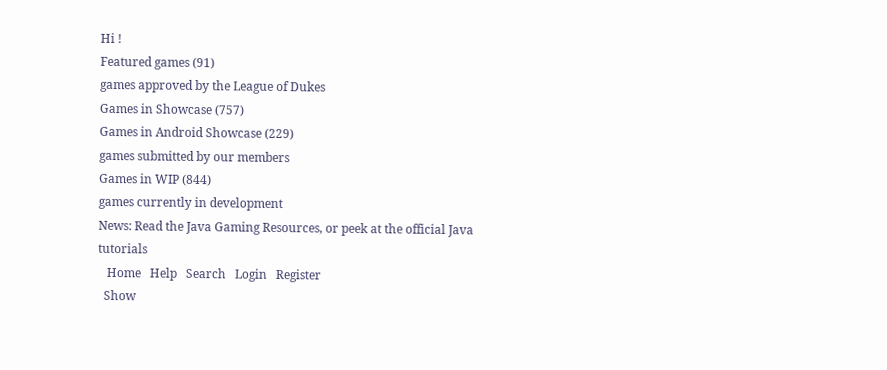Hi !
Featured games (91)
games approved by the League of Dukes
Games in Showcase (757)
Games in Android Showcase (229)
games submitted by our members
Games in WIP (844)
games currently in development
News: Read the Java Gaming Resources, or peek at the official Java tutorials
   Home   Help   Search   Login   Register
  Show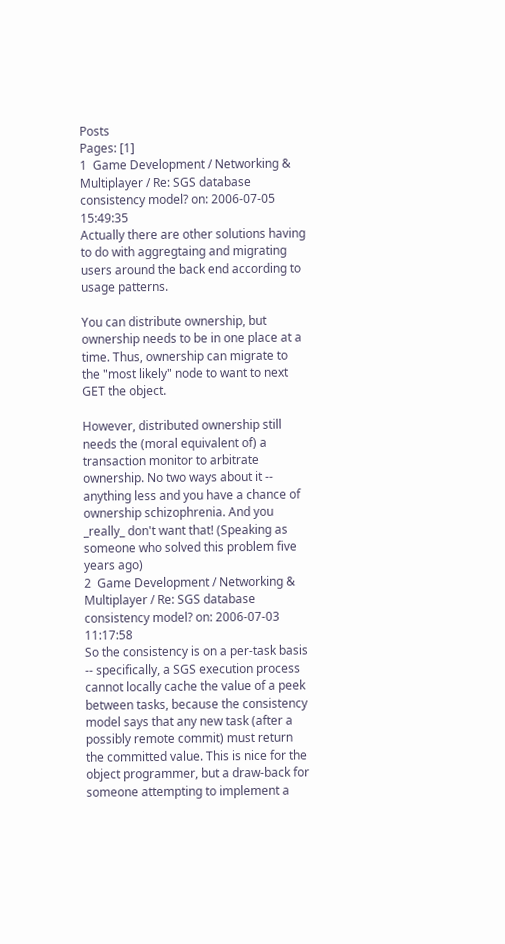Posts
Pages: [1]
1  Game Development / Networking & Multiplayer / Re: SGS database consistency model? on: 2006-07-05 15:49:35
Actually there are other solutions having to do with aggregtaing and migrating users around the back end according to usage patterns.

You can distribute ownership, but ownership needs to be in one place at a time. Thus, ownership can migrate to the "most likely" node to want to next GET the object.

However, distributed ownership still needs the (moral equivalent of) a transaction monitor to arbitrate ownership. No two ways about it -- anything less and you have a chance of ownership schizophrenia. And you _really_ don't want that! (Speaking as someone who solved this problem five years ago)
2  Game Development / Networking & Multiplayer / Re: SGS database consistency model? on: 2006-07-03 11:17:58
So the consistency is on a per-task basis -- specifically, a SGS execution process cannot locally cache the value of a peek between tasks, because the consistency model says that any new task (after a possibly remote commit) must return the committed value. This is nice for the object programmer, but a draw-back for someone attempting to implement a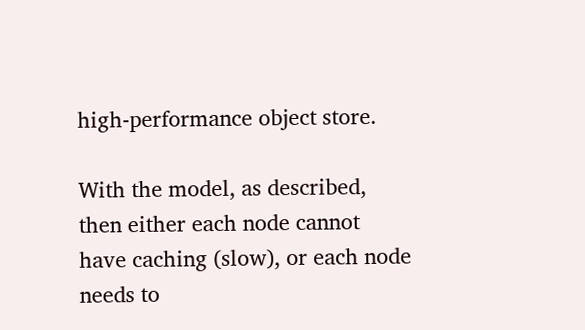high-performance object store.

With the model, as described, then either each node cannot have caching (slow), or each node needs to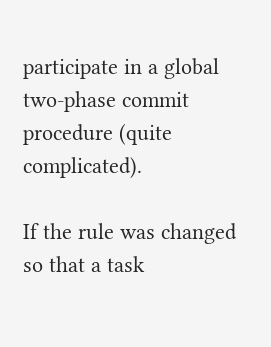participate in a global two-phase commit procedure (quite complicated).

If the rule was changed so that a task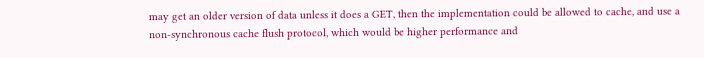may get an older version of data unless it does a GET, then the implementation could be allowed to cache, and use a non-synchronous cache flush protocol, which would be higher performance and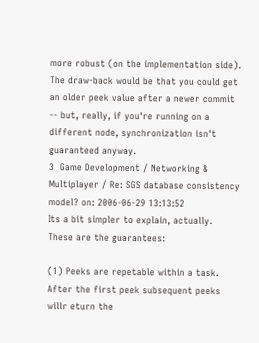more robust (on the implementation side). The draw-back would be that you could get an older peek value after a newer commit -- but, really, if you're running on a different node, synchronization isn't guaranteed anyway.
3  Game Development / Networking & Multiplayer / Re: SGS database consistency model? on: 2006-06-29 13:13:52
Its a bit simpler to explain, actually.  These are the guarantees:

(1) Peeks are repetable within a task.  After the first peek subsequent peeks willr eturn the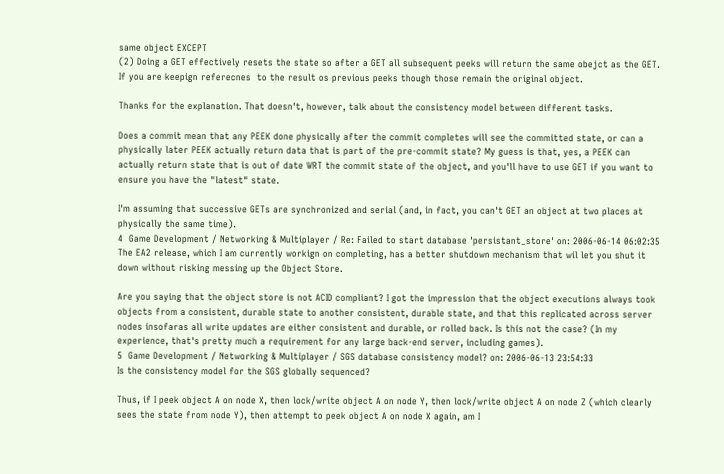same object EXCEPT
(2) Doing a GET effectively resets the state so after a GET all subsequent peeks will return the same obejct as the GET.  If you are keepign referecnes  to the result os previous peeks though those remain the original object.

Thanks for the explanation. That doesn't, however, talk about the consistency model between different tasks.

Does a commit mean that any PEEK done physically after the commit completes will see the committed state, or can a physically later PEEK actually return data that is part of the pre-commit state? My guess is that, yes, a PEEK can actually return state that is out of date WRT the commit state of the object, and you'll have to use GET if you want to ensure you have the "latest" state.

I'm assuming that successive GETs are synchronized and serial (and, in fact, you can't GET an object at two places at physically the same time).
4  Game Development / Networking & Multiplayer / Re: Failed to start database 'persistant_store' on: 2006-06-14 06:02:35
The EA2 release, which I am currently workign on completing, has a better shutdown mechanism that wil let you shut it down without risking messing up the Object Store.

Are you saying that the object store is not ACID compliant? I got the impression that the object executions always took objects from a consistent, durable state to another consistent, durable state, and that this replicated across server nodes insofaras all write updates are either consistent and durable, or rolled back. Is this not the case? (In my experience, that's pretty much a requirement for any large back-end server, including games).
5  Game Development / Networking & Multiplayer / SGS database consistency model? on: 2006-06-13 23:54:33
Is the consistency model for the SGS globally sequenced?

Thus, if I peek object A on node X, then lock/write object A on node Y, then lock/write object A on node Z (which clearly sees the state from node Y), then attempt to peek object A on node X again, am I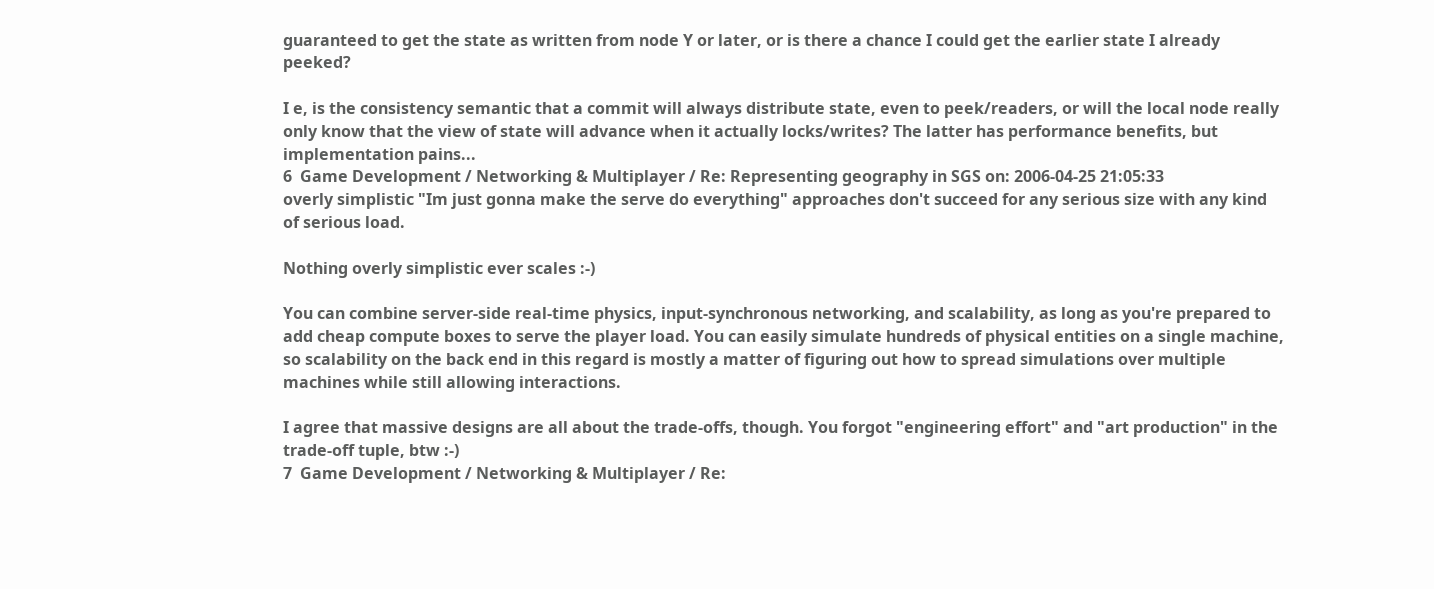guaranteed to get the state as written from node Y or later, or is there a chance I could get the earlier state I already peeked?

I e, is the consistency semantic that a commit will always distribute state, even to peek/readers, or will the local node really only know that the view of state will advance when it actually locks/writes? The latter has performance benefits, but implementation pains...
6  Game Development / Networking & Multiplayer / Re: Representing geography in SGS on: 2006-04-25 21:05:33
overly simplistic "Im just gonna make the serve do everything" approaches don't succeed for any serious size with any kind of serious load.

Nothing overly simplistic ever scales :-)

You can combine server-side real-time physics, input-synchronous networking, and scalability, as long as you're prepared to add cheap compute boxes to serve the player load. You can easily simulate hundreds of physical entities on a single machine, so scalability on the back end in this regard is mostly a matter of figuring out how to spread simulations over multiple machines while still allowing interactions.

I agree that massive designs are all about the trade-offs, though. You forgot "engineering effort" and "art production" in the trade-off tuple, btw :-)
7  Game Development / Networking & Multiplayer / Re: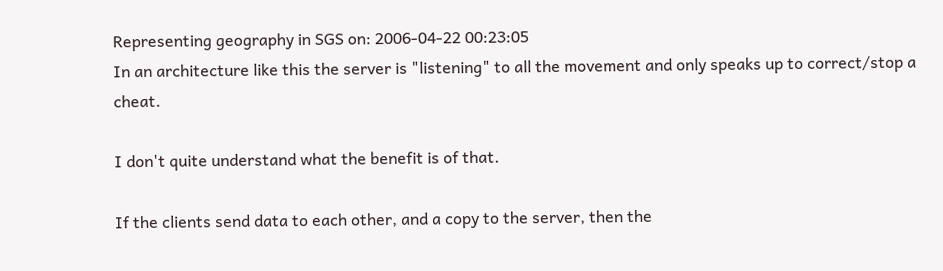Representing geography in SGS on: 2006-04-22 00:23:05
In an architecture like this the server is "listening" to all the movement and only speaks up to correct/stop a cheat.

I don't quite understand what the benefit is of that.

If the clients send data to each other, and a copy to the server, then the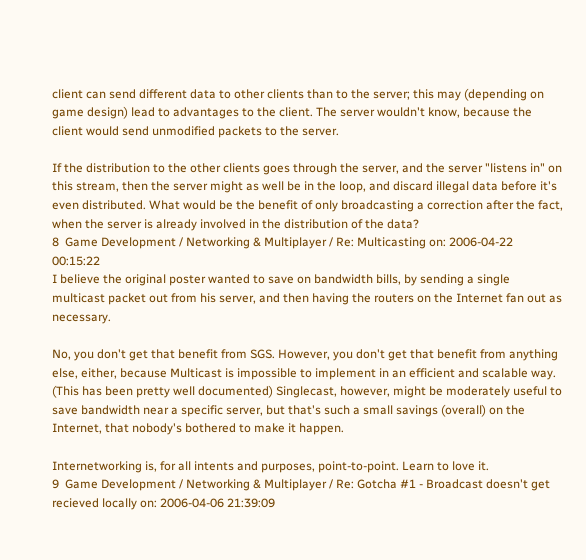client can send different data to other clients than to the server; this may (depending on game design) lead to advantages to the client. The server wouldn't know, because the client would send unmodified packets to the server.

If the distribution to the other clients goes through the server, and the server "listens in" on this stream, then the server might as well be in the loop, and discard illegal data before it's even distributed. What would be the benefit of only broadcasting a correction after the fact, when the server is already involved in the distribution of the data?
8  Game Development / Networking & Multiplayer / Re: Multicasting on: 2006-04-22 00:15:22
I believe the original poster wanted to save on bandwidth bills, by sending a single multicast packet out from his server, and then having the routers on the Internet fan out as necessary.

No, you don't get that benefit from SGS. However, you don't get that benefit from anything else, either, because Multicast is impossible to implement in an efficient and scalable way. (This has been pretty well documented) Singlecast, however, might be moderately useful to save bandwidth near a specific server, but that's such a small savings (overall) on the Internet, that nobody's bothered to make it happen.

Internetworking is, for all intents and purposes, point-to-point. Learn to love it.
9  Game Development / Networking & Multiplayer / Re: Gotcha #1 - Broadcast doesn't get recieved locally on: 2006-04-06 21:39:09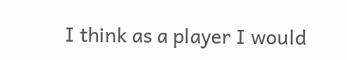I think as a player I would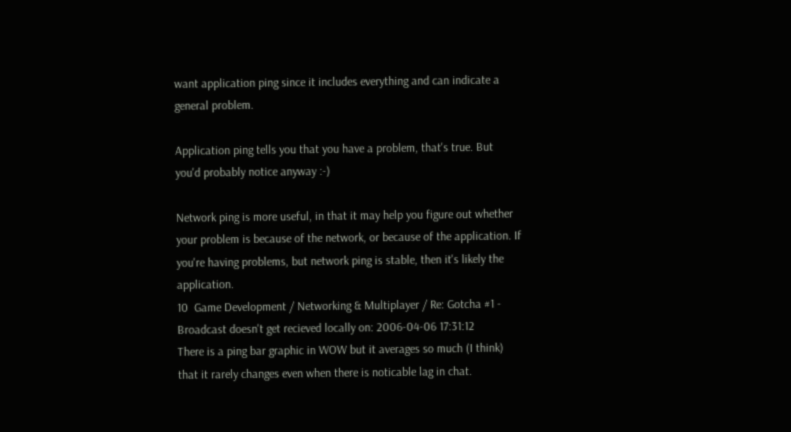want application ping since it includes everything and can indicate a general problem.

Application ping tells you that you have a problem, that's true. But you'd probably notice anyway :-)

Network ping is more useful, in that it may help you figure out whether your problem is because of the network, or because of the application. If you're having problems, but network ping is stable, then it's likely the application.
10  Game Development / Networking & Multiplayer / Re: Gotcha #1 - Broadcast doesn't get recieved locally on: 2006-04-06 17:31:12
There is a ping bar graphic in WOW but it averages so much (I think) that it rarely changes even when there is noticable lag in chat.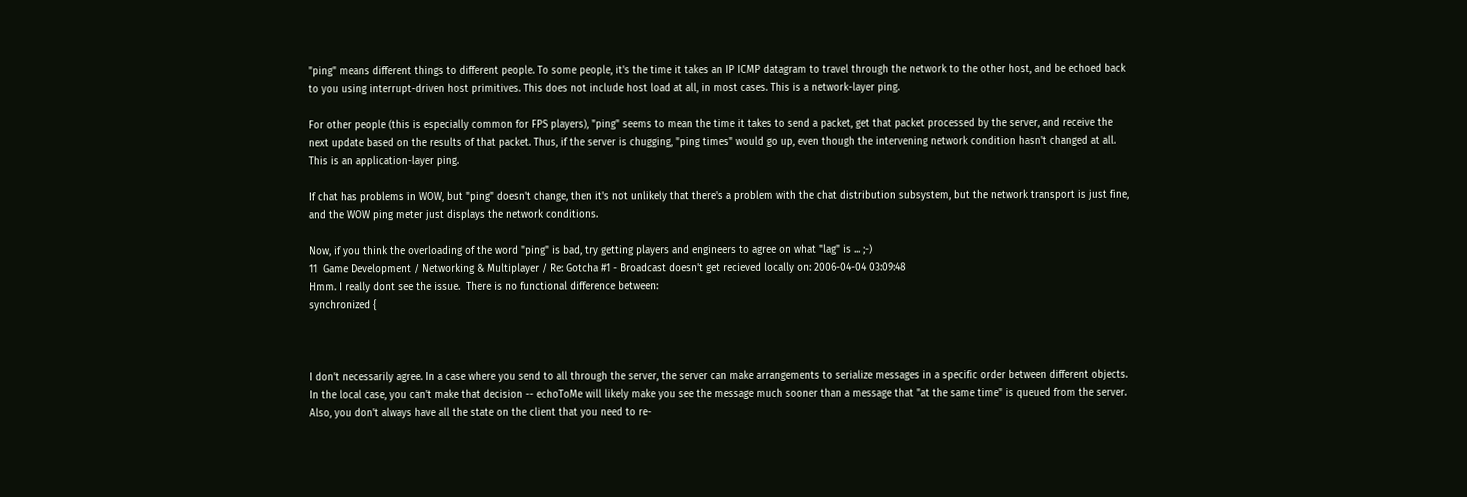"ping" means different things to different people. To some people, it's the time it takes an IP ICMP datagram to travel through the network to the other host, and be echoed back to you using interrupt-driven host primitives. This does not include host load at all, in most cases. This is a network-layer ping.

For other people (this is especially common for FPS players), "ping" seems to mean the time it takes to send a packet, get that packet processed by the server, and receive the next update based on the results of that packet. Thus, if the server is chugging, "ping times" would go up, even though the intervening network condition hasn't changed at all. This is an application-layer ping.

If chat has problems in WOW, but "ping" doesn't change, then it's not unlikely that there's a problem with the chat distribution subsystem, but the network transport is just fine, and the WOW ping meter just displays the network conditions.

Now, if you think the overloading of the word "ping" is bad, try getting players and engineers to agree on what "lag" is ... ;-)
11  Game Development / Networking & Multiplayer / Re: Gotcha #1 - Broadcast doesn't get recieved locally on: 2006-04-04 03:09:48
Hmm. I really dont see the issue.  There is no functional difference between:
synchronized {



I don't necessarily agree. In a case where you send to all through the server, the server can make arrangements to serialize messages in a specific order between different objects. In the local case, you can't make that decision -- echoToMe will likely make you see the message much sooner than a message that "at the same time" is queued from the server. Also, you don't always have all the state on the client that you need to re-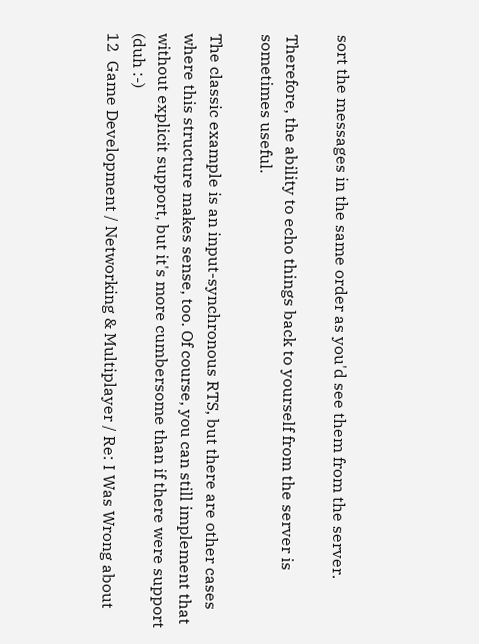sort the messages in the same order as you'd see them from the server.

Therefore, the ability to echo things back to yourself from the server is sometimes useful.

The classic example is an input-synchronous RTS, but there are other cases where this structure makes sense, too. Of course, you can still implement that without explicit support, but it's more cumbersome than if there were support (duh :-)
12  Game Development / Networking & Multiplayer / Re: I Was Wrong about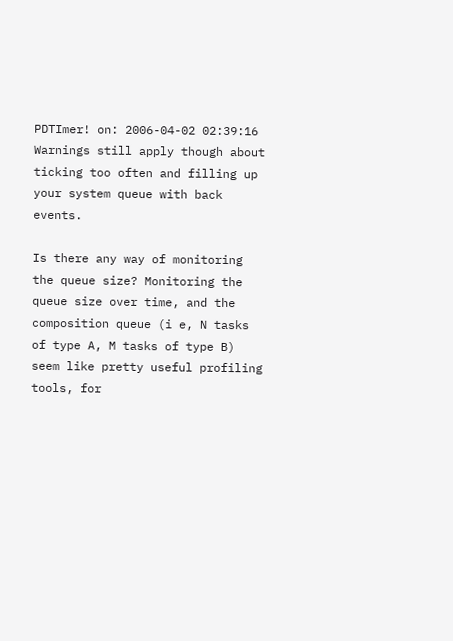PDTImer! on: 2006-04-02 02:39:16
Warnings still apply though about ticking too often and filling up your system queue with back events.

Is there any way of monitoring the queue size? Monitoring the queue size over time, and the composition queue (i e, N tasks of type A, M tasks of type B) seem like pretty useful profiling tools, for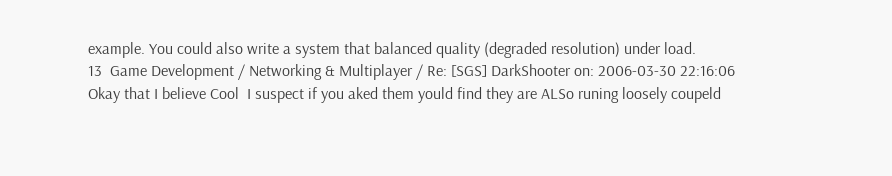example. You could also write a system that balanced quality (degraded resolution) under load.
13  Game Development / Networking & Multiplayer / Re: [SGS] DarkShooter on: 2006-03-30 22:16:06
Okay that I believe Cool  I suspect if you aked them yould find they are ALSo runing loosely coupeld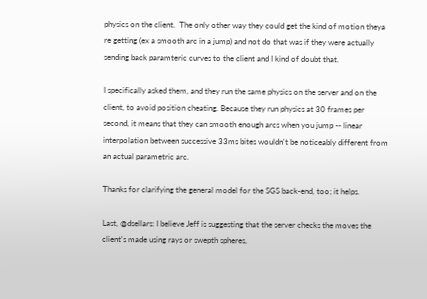physics on the client.  The only other way they could get the kind of motion theya re getting (ex a smooth arc in a jump) and not do that was if they were actually sending back paramteric curves to the client and I kind of doubt that.

I specifically asked them, and they run the same physics on the server and on the client, to avoid position cheating. Because they run physics at 30 frames per second, it means that they can smooth enough arcs when you jump -- linear interpolation between successive 33ms bites wouldn't be noticeably different from an actual parametric arc.

Thanks for clarifying the general model for the SGS back-end, too; it helps.

Last, @dsellars: I believe Jeff is suggesting that the server checks the moves the client's made using rays or swepth spheres,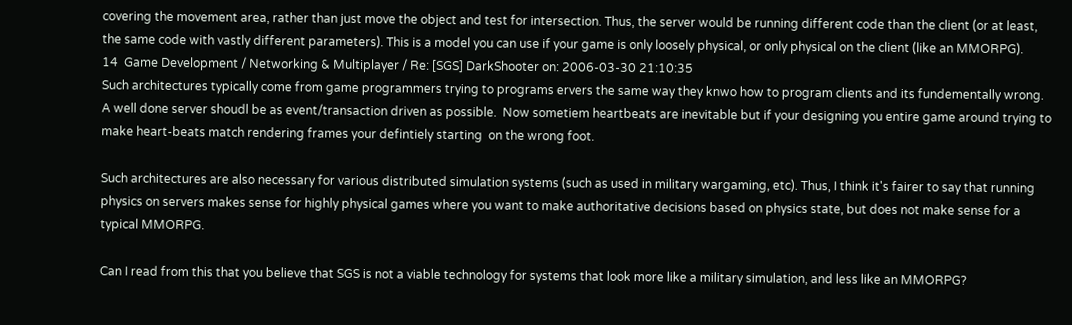covering the movement area, rather than just move the object and test for intersection. Thus, the server would be running different code than the client (or at least, the same code with vastly different parameters). This is a model you can use if your game is only loosely physical, or only physical on the client (like an MMORPG).
14  Game Development / Networking & Multiplayer / Re: [SGS] DarkShooter on: 2006-03-30 21:10:35
Such architectures typically come from game programmers trying to programs ervers the same way they knwo how to program clients and its fundementally wrong.  A well done server shoudl be as event/transaction driven as possible.  Now sometiem heartbeats are inevitable but if your designing you entire game around trying to make heart-beats match rendering frames your defintiely starting  on the wrong foot.

Such architectures are also necessary for various distributed simulation systems (such as used in military wargaming, etc). Thus, I think it's fairer to say that running physics on servers makes sense for highly physical games where you want to make authoritative decisions based on physics state, but does not make sense for a typical MMORPG.

Can I read from this that you believe that SGS is not a viable technology for systems that look more like a military simulation, and less like an MMORPG?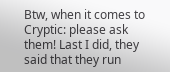Btw, when it comes to Cryptic: please ask them! Last I did, they said that they run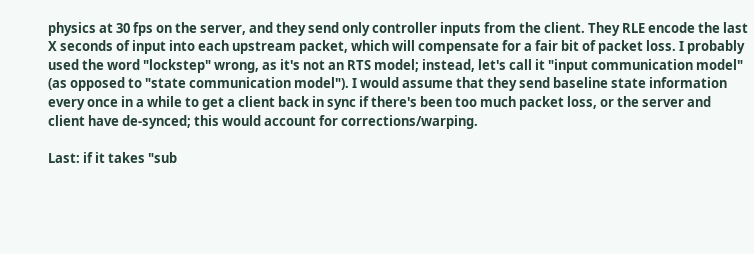physics at 30 fps on the server, and they send only controller inputs from the client. They RLE encode the last X seconds of input into each upstream packet, which will compensate for a fair bit of packet loss. I probably used the word "lockstep" wrong, as it's not an RTS model; instead, let's call it "input communication model" (as opposed to "state communication model"). I would assume that they send baseline state information every once in a while to get a client back in sync if there's been too much packet loss, or the server and client have de-synced; this would account for corrections/warping.

Last: if it takes "sub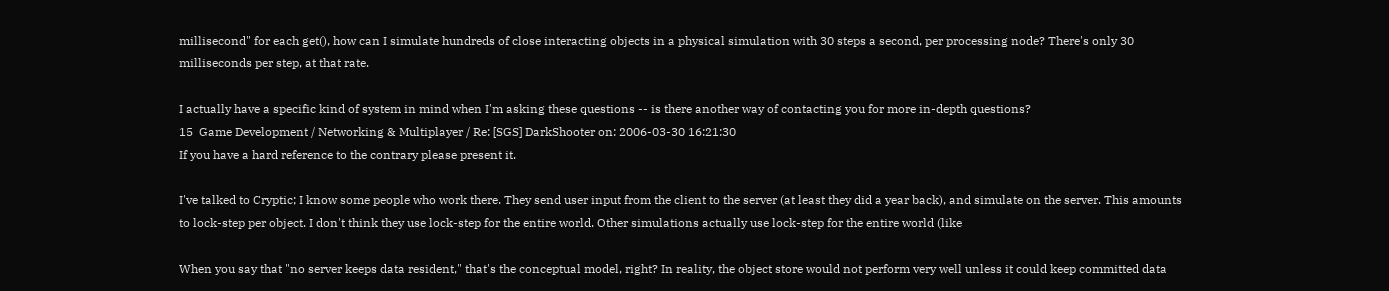millisecond" for each get(), how can I simulate hundreds of close interacting objects in a physical simulation with 30 steps a second, per processing node? There's only 30 milliseconds per step, at that rate.

I actually have a specific kind of system in mind when I'm asking these questions -- is there another way of contacting you for more in-depth questions?
15  Game Development / Networking & Multiplayer / Re: [SGS] DarkShooter on: 2006-03-30 16:21:30
If you have a hard reference to the contrary please present it.

I've talked to Cryptic; I know some people who work there. They send user input from the client to the server (at least they did a year back), and simulate on the server. This amounts to lock-step per object. I don't think they use lock-step for the entire world. Other simulations actually use lock-step for the entire world (like

When you say that "no server keeps data resident," that's the conceptual model, right? In reality, the object store would not perform very well unless it could keep committed data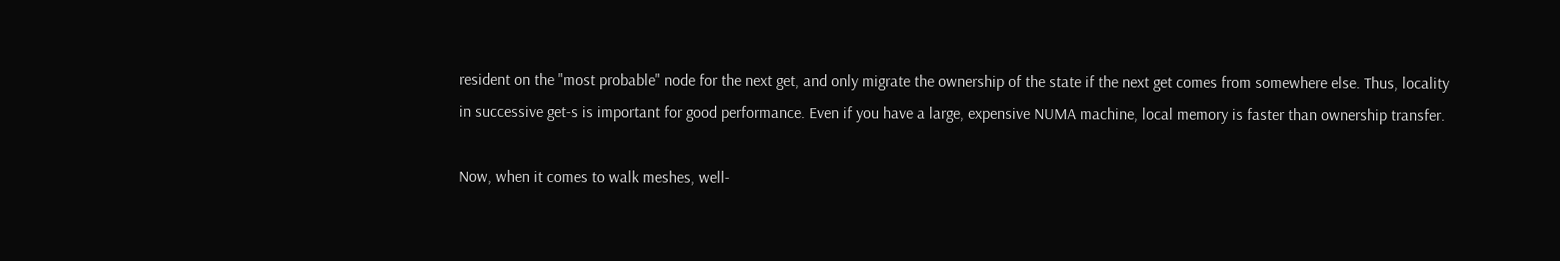resident on the "most probable" node for the next get, and only migrate the ownership of the state if the next get comes from somewhere else. Thus, locality in successive get-s is important for good performance. Even if you have a large, expensive NUMA machine, local memory is faster than ownership transfer.

Now, when it comes to walk meshes, well-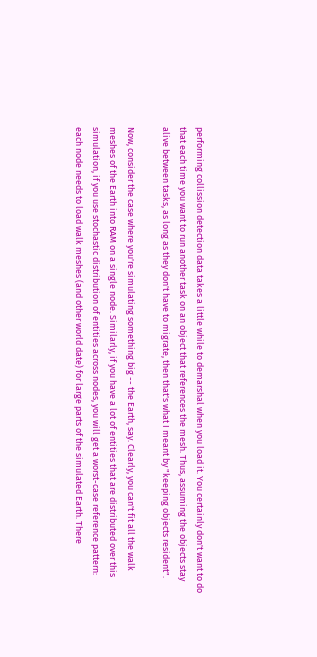performing collission detection data takes a little while to demarshal when you load it. You certainly don't want to do that each time you want to run another task on an object that references the mesh. Thus, assuming the objects stay alive between tasks, as long as they don't have to migrate, then that's what I meant by "keeping objects resident".

Now, consider the case where you're simulating something big -- the Earth, say. Clearly, you can't fit all the walk meshes of the Earth into RAM on a single node. Similarly, if you have a lot of entities that are distributed over this simulation, if you use stochastic distribution of entities across nodes, you will get a worst-case reference pattern: each node needs to load walk meshes (and other world date) for large parts of the simulated Earth. There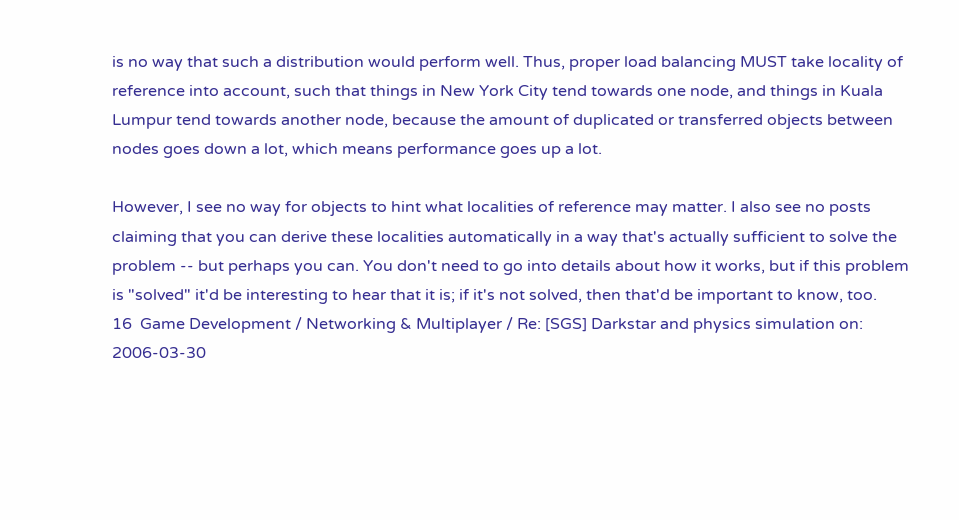is no way that such a distribution would perform well. Thus, proper load balancing MUST take locality of reference into account, such that things in New York City tend towards one node, and things in Kuala Lumpur tend towards another node, because the amount of duplicated or transferred objects between nodes goes down a lot, which means performance goes up a lot.

However, I see no way for objects to hint what localities of reference may matter. I also see no posts claiming that you can derive these localities automatically in a way that's actually sufficient to solve the problem -- but perhaps you can. You don't need to go into details about how it works, but if this problem is "solved" it'd be interesting to hear that it is; if it's not solved, then that'd be important to know, too.
16  Game Development / Networking & Multiplayer / Re: [SGS] Darkstar and physics simulation on: 2006-03-30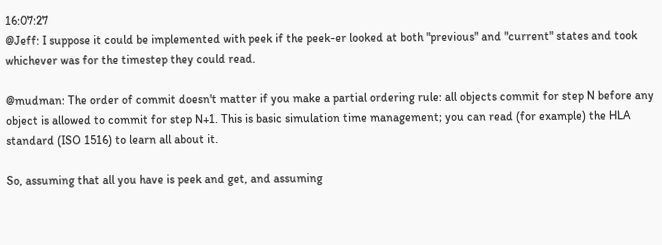16:07:27
@Jeff: I suppose it could be implemented with peek if the peek-er looked at both "previous" and "current" states and took whichever was for the timestep they could read.

@mudman: The order of commit doesn't matter if you make a partial ordering rule: all objects commit for step N before any object is allowed to commit for step N+1. This is basic simulation time management; you can read (for example) the HLA standard (ISO 1516) to learn all about it.

So, assuming that all you have is peek and get, and assuming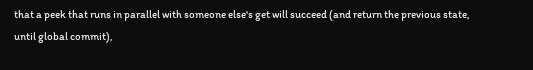that a peek that runs in parallel with someone else's get will succeed (and return the previous state, until global commit),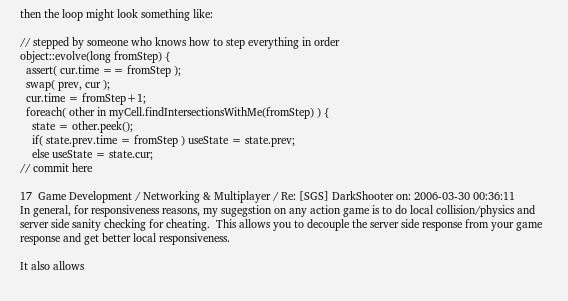then the loop might look something like:

// stepped by someone who knows how to step everything in order
object::evolve(long fromStep) {
  assert( cur.time == fromStep );
  swap( prev, cur );
  cur.time = fromStep+1;
  foreach( other in myCell.findIntersectionsWithMe(fromStep) ) {
    state = other.peek();
    if( state.prev.time = fromStep ) useState = state.prev;
    else useState = state.cur;
// commit here

17  Game Development / Networking & Multiplayer / Re: [SGS] DarkShooter on: 2006-03-30 00:36:11
In general, for responsiveness reasons, my sugegstion on any action game is to do local collision/physics and server side sanity checking for cheating.  This allows you to decouple the server side response from your game response and get better local responsiveness.

It also allows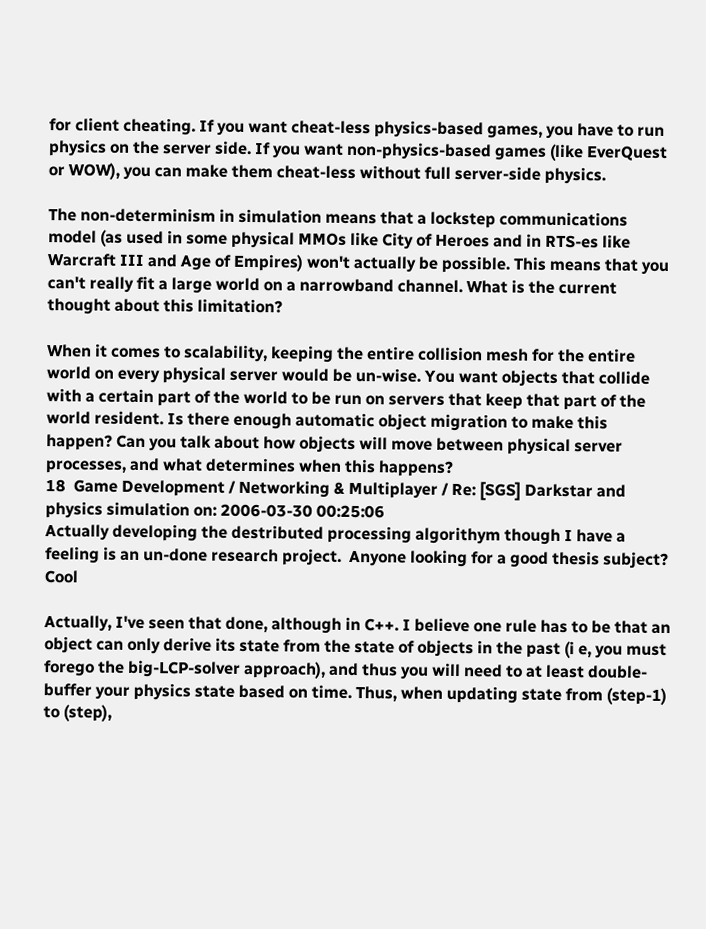for client cheating. If you want cheat-less physics-based games, you have to run physics on the server side. If you want non-physics-based games (like EverQuest or WOW), you can make them cheat-less without full server-side physics.

The non-determinism in simulation means that a lockstep communications model (as used in some physical MMOs like City of Heroes and in RTS-es like Warcraft III and Age of Empires) won't actually be possible. This means that you can't really fit a large world on a narrowband channel. What is the current thought about this limitation?

When it comes to scalability, keeping the entire collision mesh for the entire world on every physical server would be un-wise. You want objects that collide with a certain part of the world to be run on servers that keep that part of the world resident. Is there enough automatic object migration to make this happen? Can you talk about how objects will move between physical server processes, and what determines when this happens?
18  Game Development / Networking & Multiplayer / Re: [SGS] Darkstar and physics simulation on: 2006-03-30 00:25:06
Actually developing the destributed processing algorithym though I have a feeling is an un-done research project.  Anyone looking for a good thesis subject?  Cool

Actually, I've seen that done, although in C++. I believe one rule has to be that an object can only derive its state from the state of objects in the past (i e, you must forego the big-LCP-solver approach), and thus you will need to at least double-buffer your physics state based on time. Thus, when updating state from (step-1) to (step),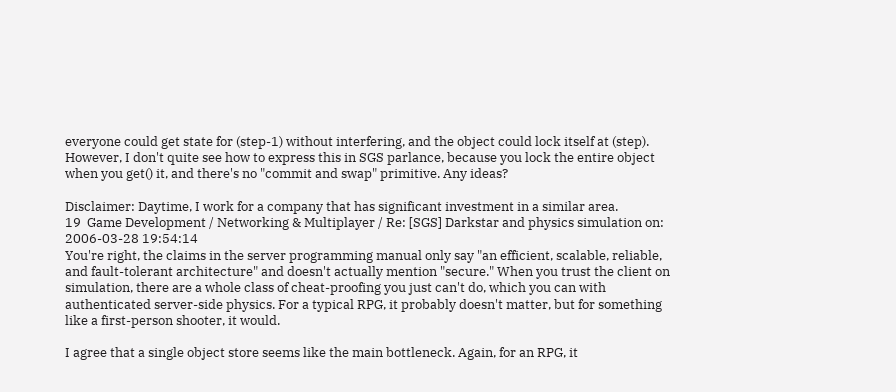everyone could get state for (step-1) without interfering, and the object could lock itself at (step). However, I don't quite see how to express this in SGS parlance, because you lock the entire object when you get() it, and there's no "commit and swap" primitive. Any ideas?

Disclaimer: Daytime, I work for a company that has significant investment in a similar area.
19  Game Development / Networking & Multiplayer / Re: [SGS] Darkstar and physics simulation on: 2006-03-28 19:54:14
You're right, the claims in the server programming manual only say "an efficient, scalable, reliable, and fault-tolerant architecture" and doesn't actually mention "secure." When you trust the client on simulation, there are a whole class of cheat-proofing you just can't do, which you can with authenticated server-side physics. For a typical RPG, it probably doesn't matter, but for something like a first-person shooter, it would.

I agree that a single object store seems like the main bottleneck. Again, for an RPG, it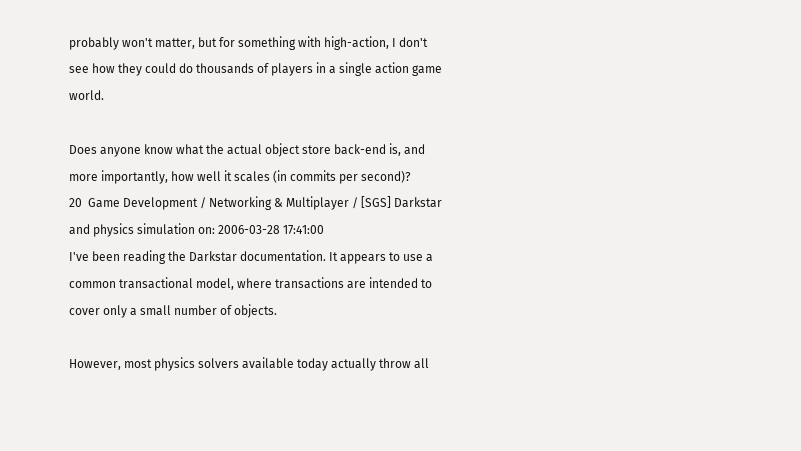probably won't matter, but for something with high-action, I don't see how they could do thousands of players in a single action game world.

Does anyone know what the actual object store back-end is, and more importantly, how well it scales (in commits per second)?
20  Game Development / Networking & Multiplayer / [SGS] Darkstar and physics simulation on: 2006-03-28 17:41:00
I've been reading the Darkstar documentation. It appears to use a common transactional model, where transactions are intended to cover only a small number of objects.

However, most physics solvers available today actually throw all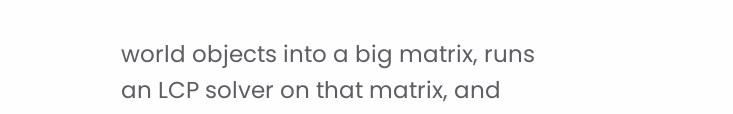world objects into a big matrix, runs an LCP solver on that matrix, and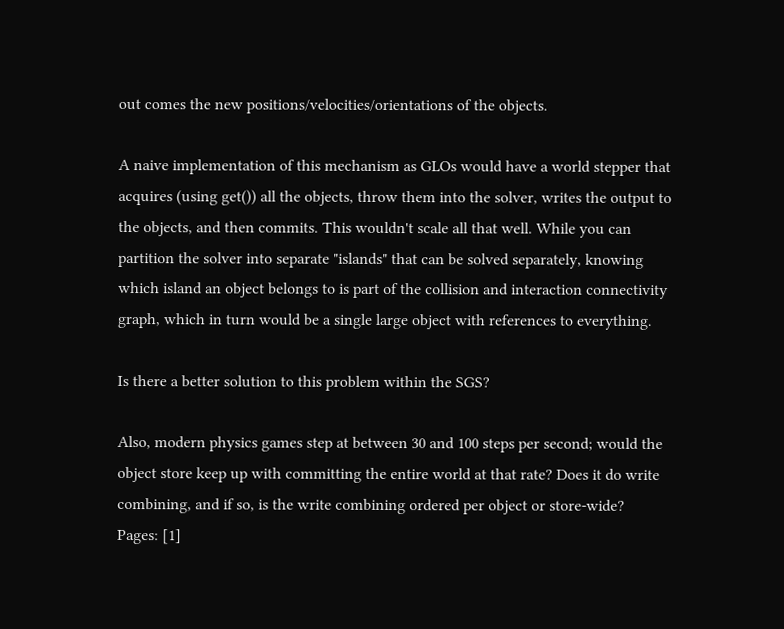out comes the new positions/velocities/orientations of the objects.

A naive implementation of this mechanism as GLOs would have a world stepper that acquires (using get()) all the objects, throw them into the solver, writes the output to the objects, and then commits. This wouldn't scale all that well. While you can partition the solver into separate "islands" that can be solved separately, knowing which island an object belongs to is part of the collision and interaction connectivity graph, which in turn would be a single large object with references to everything.

Is there a better solution to this problem within the SGS?

Also, modern physics games step at between 30 and 100 steps per second; would the object store keep up with committing the entire world at that rate? Does it do write combining, and if so, is the write combining ordered per object or store-wide?
Pages: [1]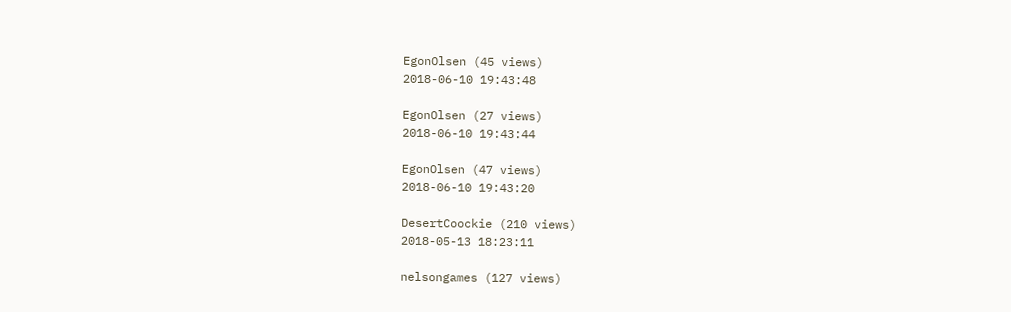EgonOlsen (45 views)
2018-06-10 19:43:48

EgonOlsen (27 views)
2018-06-10 19:43:44

EgonOlsen (47 views)
2018-06-10 19:43:20

DesertCoockie (210 views)
2018-05-13 18:23:11

nelsongames (127 views)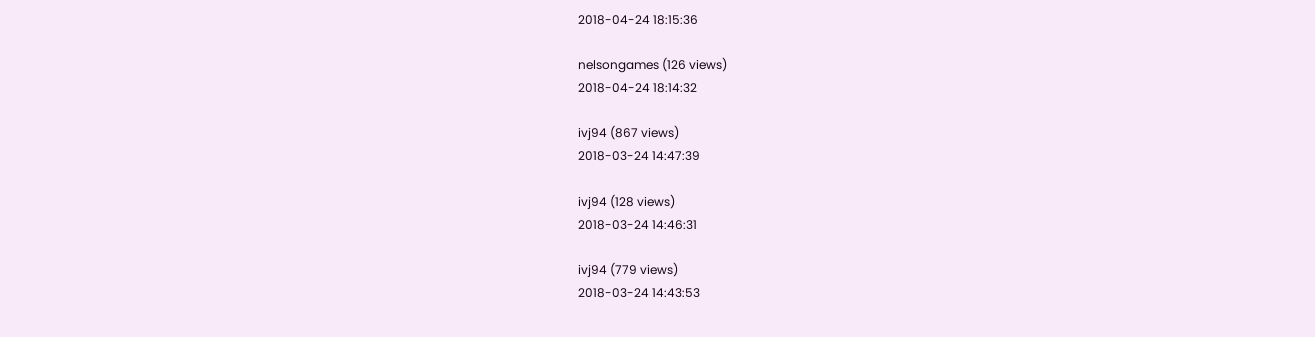2018-04-24 18:15:36

nelsongames (126 views)
2018-04-24 18:14:32

ivj94 (867 views)
2018-03-24 14:47:39

ivj94 (128 views)
2018-03-24 14:46:31

ivj94 (779 views)
2018-03-24 14:43:53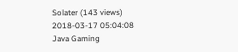Solater (143 views)
2018-03-17 05:04:08
Java Gaming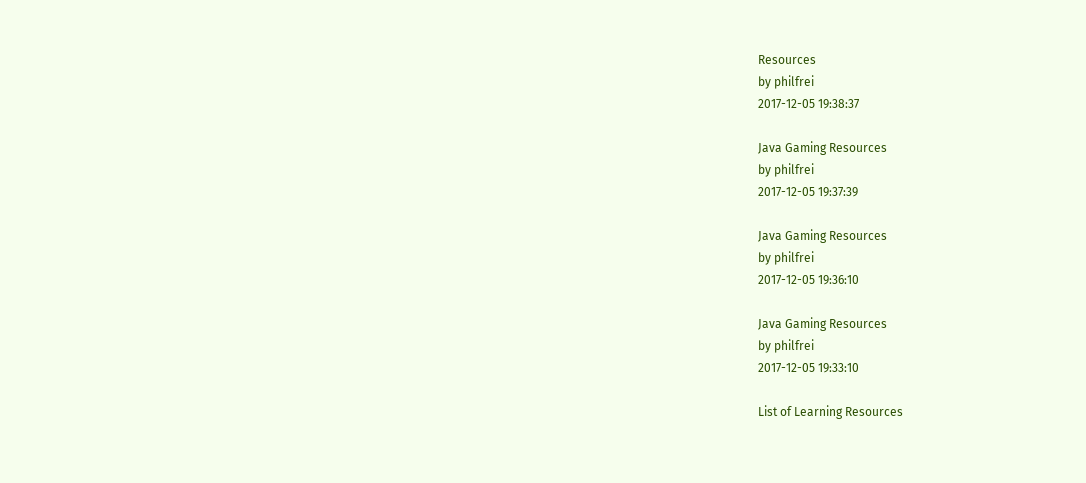Resources
by philfrei
2017-12-05 19:38:37

Java Gaming Resources
by philfrei
2017-12-05 19:37:39

Java Gaming Resources
by philfrei
2017-12-05 19:36:10

Java Gaming Resources
by philfrei
2017-12-05 19:33:10

List of Learning Resources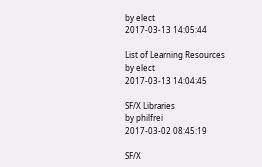by elect
2017-03-13 14:05:44

List of Learning Resources
by elect
2017-03-13 14:04:45

SF/X Libraries
by philfrei
2017-03-02 08:45:19

SF/X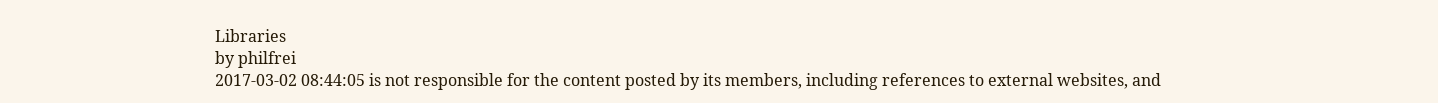Libraries
by philfrei
2017-03-02 08:44:05 is not responsible for the content posted by its members, including references to external websites, and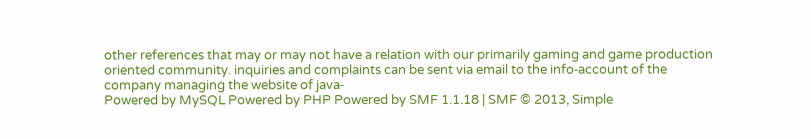other references that may or may not have a relation with our primarily gaming and game production oriented community. inquiries and complaints can be sent via email to the info‑account of the company managing the website of java‑
Powered by MySQL Powered by PHP Powered by SMF 1.1.18 | SMF © 2013, Simple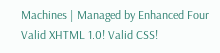Machines | Managed by Enhanced Four Valid XHTML 1.0! Valid CSS!